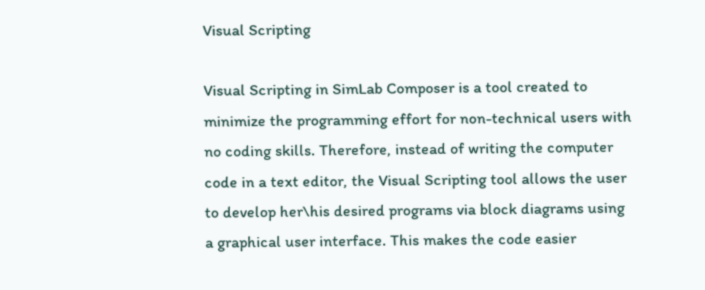Visual Scripting

Visual Scripting in SimLab Composer is a tool created to minimize the programming effort for non-technical users with no coding skills. Therefore, instead of writing the computer code in a text editor, the Visual Scripting tool allows the user to develop her\his desired programs via block diagrams using a graphical user interface. This makes the code easier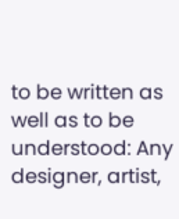to be written as well as to be understood: Any designer, artist,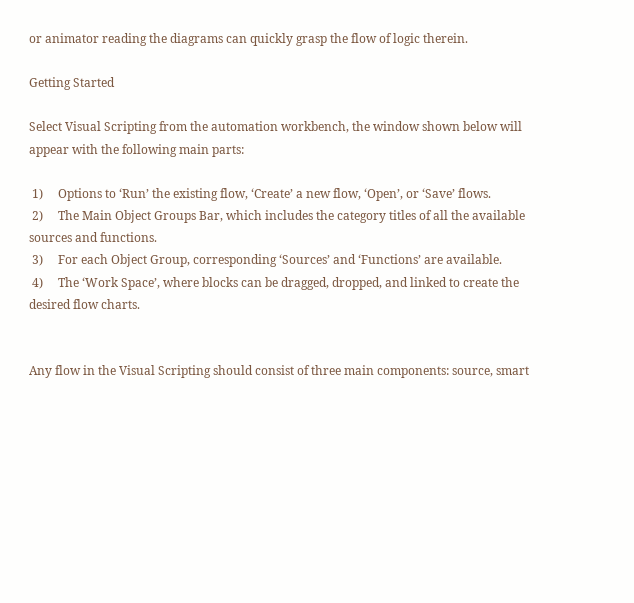or animator reading the diagrams can quickly grasp the flow of logic therein.

Getting Started

Select Visual Scripting from the automation workbench, the window shown below will appear with the following main parts:

 1)     Options to ‘Run’ the existing flow, ‘Create’ a new flow, ‘Open’, or ‘Save’ flows.
 2)     The Main Object Groups Bar, which includes the category titles of all the available sources and functions.
 3)     For each Object Group, corresponding ‘Sources’ and ‘Functions’ are available.
 4)     The ‘Work Space’, where blocks can be dragged, dropped, and linked to create the desired flow charts.


Any flow in the Visual Scripting should consist of three main components: source, smart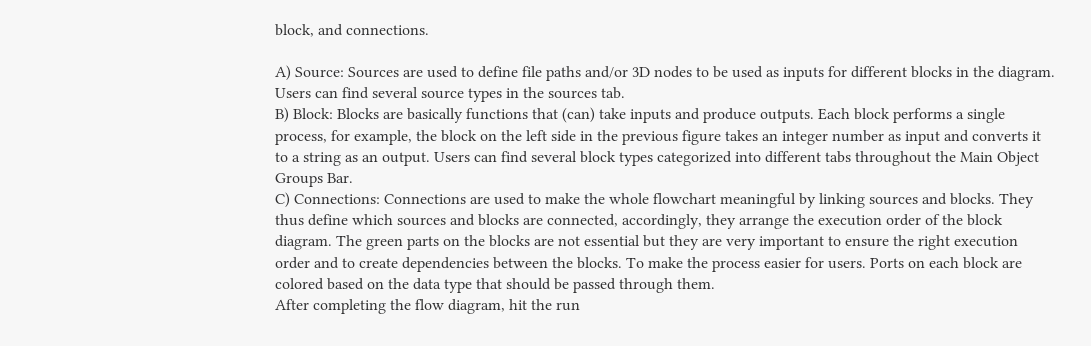block, and connections.

A) Source: Sources are used to define file paths and/or 3D nodes to be used as inputs for different blocks in the diagram. Users can find several source types in the sources tab.
B) Block: Blocks are basically functions that (can) take inputs and produce outputs. Each block performs a single process, for example, the block on the left side in the previous figure takes an integer number as input and converts it to a string as an output. Users can find several block types categorized into different tabs throughout the Main Object Groups Bar.
C) Connections: Connections are used to make the whole flowchart meaningful by linking sources and blocks. They thus define which sources and blocks are connected, accordingly, they arrange the execution order of the block diagram. The green parts on the blocks are not essential but they are very important to ensure the right execution order and to create dependencies between the blocks. To make the process easier for users. Ports on each block are colored based on the data type that should be passed through them.
After completing the flow diagram, hit the run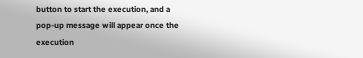button to start the execution, and a pop-up message will appear once the execution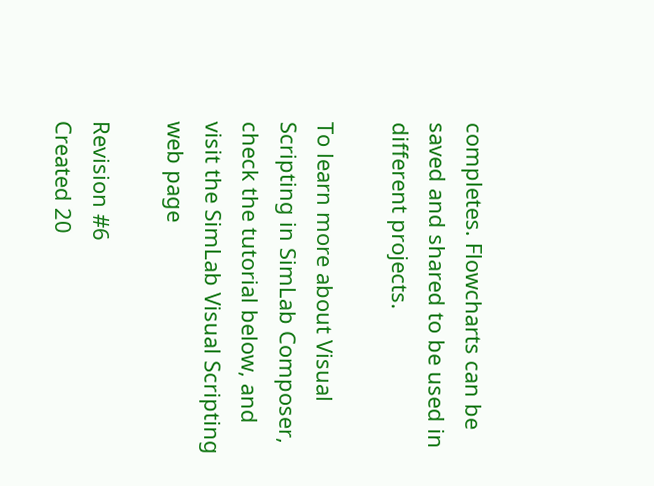completes. Flowcharts can be saved and shared to be used in different projects.

To learn more about Visual Scripting in SimLab Composer, check the tutorial below, and visit the SimLab Visual Scripting web page

Revision #6
Created 20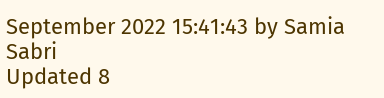September 2022 15:41:43 by Samia Sabri
Updated 8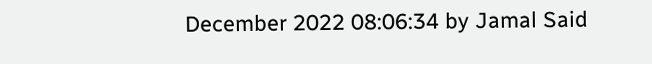December 2022 08:06:34 by Jamal Said